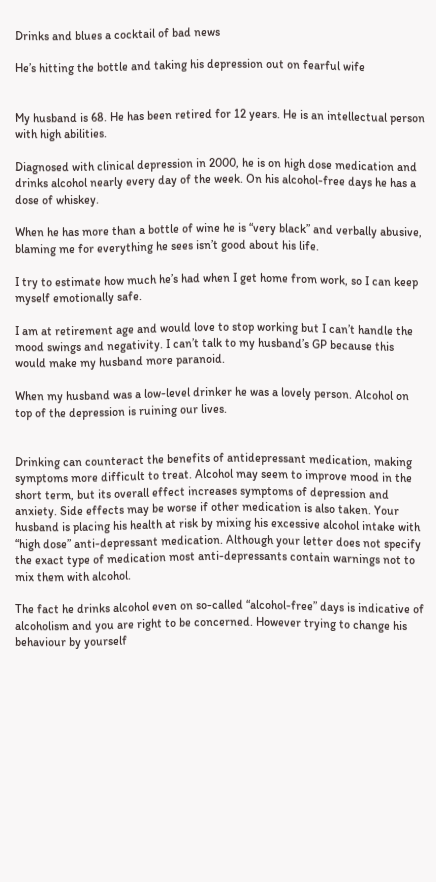Drinks and blues a cocktail of bad news

He’s hitting the bottle and taking his depression out on fearful wife


My husband is 68. He has been retired for 12 years. He is an intellectual person with high abilities.

Diagnosed with clinical depression in 2000, he is on high dose medication and drinks alcohol nearly every day of the week. On his alcohol-free days he has a dose of whiskey.

When he has more than a bottle of wine he is “very black” and verbally abusive, blaming me for everything he sees isn’t good about his life.

I try to estimate how much he’s had when I get home from work, so I can keep myself emotionally safe.

I am at retirement age and would love to stop working but I can’t handle the mood swings and negativity. I can’t talk to my husband’s GP because this would make my husband more paranoid.

When my husband was a low-level drinker he was a lovely person. Alcohol on top of the depression is ruining our lives.


Drinking can counteract the benefits of antidepressant medication, making symptoms more difficult to treat. Alcohol may seem to improve mood in the short term, but its overall effect increases symptoms of depression and anxiety. Side effects may be worse if other medication is also taken. Your husband is placing his health at risk by mixing his excessive alcohol intake with “high dose” anti-depressant medication. Although your letter does not specify the exact type of medication most anti-depressants contain warnings not to mix them with alcohol.

The fact he drinks alcohol even on so-called “alcohol-free” days is indicative of alcoholism and you are right to be concerned. However trying to change his behaviour by yourself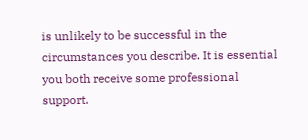is unlikely to be successful in the circumstances you describe. It is essential you both receive some professional support.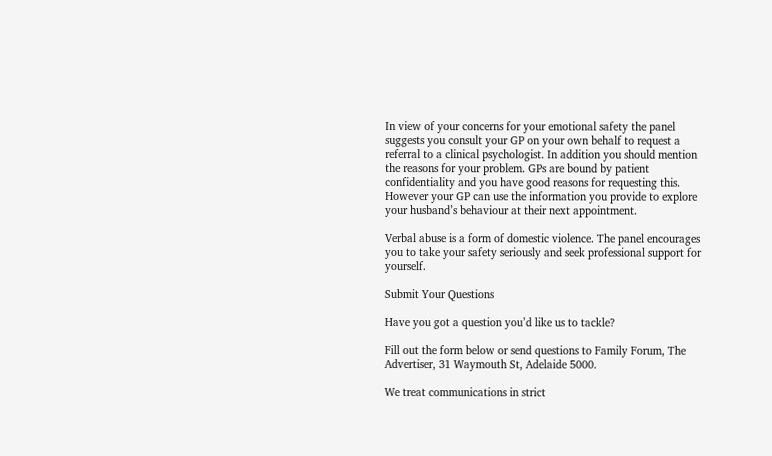In view of your concerns for your emotional safety the panel suggests you consult your GP on your own behalf to request a referral to a clinical psychologist. In addition you should mention the reasons for your problem. GPs are bound by patient confidentiality and you have good reasons for requesting this. However your GP can use the information you provide to explore your husband’s behaviour at their next appointment.

Verbal abuse is a form of domestic violence. The panel encourages you to take your safety seriously and seek professional support for yourself.

Submit Your Questions

Have you got a question you’d like us to tackle?

Fill out the form below or send questions to Family Forum, The Advertiser, 31 Waymouth St, Adelaide 5000.

We treat communications in strict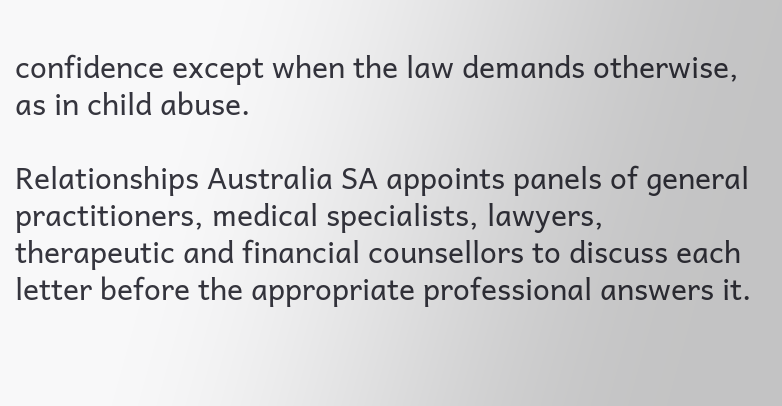confidence except when the law demands otherwise, as in child abuse.

Relationships Australia SA appoints panels of general practitioners, medical specialists, lawyers, therapeutic and financial counsellors to discuss each letter before the appropriate professional answers it.